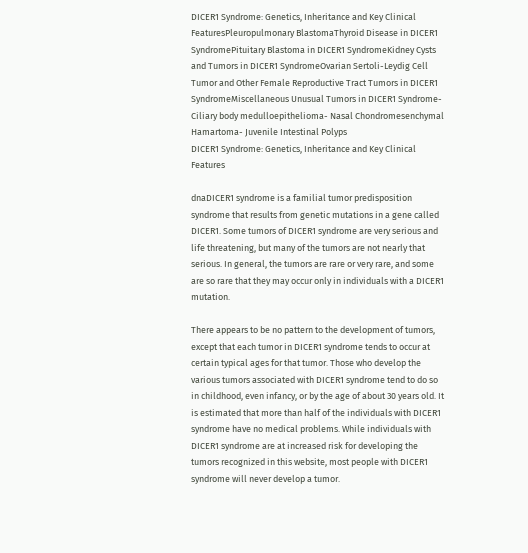DICER1 Syndrome: Genetics, Inheritance and Key Clinical FeaturesPleuropulmonary BlastomaThyroid Disease in DICER1 SyndromePituitary Blastoma in DICER1 SyndromeKidney Cysts and Tumors in DICER1 SyndromeOvarian Sertoli-Leydig Cell Tumor and Other Female Reproductive Tract Tumors in DICER1 SyndromeMiscellaneous Unusual Tumors in DICER1 Syndrome- Ciliary body medulloepithelioma- Nasal Chondromesenchymal Hamartoma- Juvenile Intestinal Polyps
DICER1 Syndrome: Genetics, Inheritance and Key Clinical Features

dnaDICER1 syndrome is a familial tumor predisposition syndrome that results from genetic mutations in a gene called DICER1. Some tumors of DICER1 syndrome are very serious and life threatening, but many of the tumors are not nearly that serious. In general, the tumors are rare or very rare, and some are so rare that they may occur only in individuals with a DICER1 mutation.

There appears to be no pattern to the development of tumors, except that each tumor in DICER1 syndrome tends to occur at certain typical ages for that tumor. Those who develop the various tumors associated with DICER1 syndrome tend to do so in childhood, even infancy, or by the age of about 30 years old. It is estimated that more than half of the individuals with DICER1 syndrome have no medical problems. While individuals with DICER1 syndrome are at increased risk for developing the tumors recognized in this website, most people with DICER1 syndrome will never develop a tumor.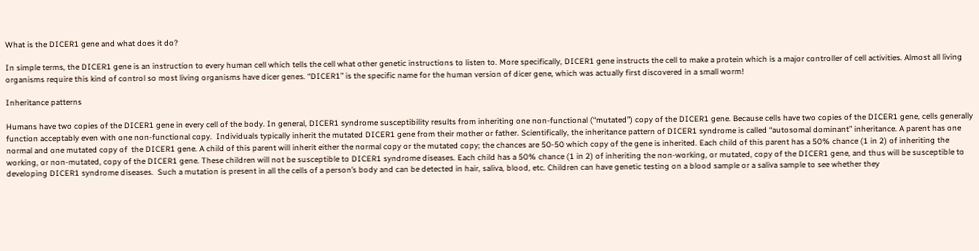What is the DICER1 gene and what does it do?

In simple terms, the DICER1 gene is an instruction to every human cell which tells the cell what other genetic instructions to listen to. More specifically, DICER1 gene instructs the cell to make a protein which is a major controller of cell activities. Almost all living organisms require this kind of control so most living organisms have dicer genes. “DICER1” is the specific name for the human version of dicer gene, which was actually first discovered in a small worm!

Inheritance patterns

Humans have two copies of the DICER1 gene in every cell of the body. In general, DICER1 syndrome susceptibility results from inheriting one non-functional (“mutated”) copy of the DICER1 gene. Because cells have two copies of the DICER1 gene, cells generally function acceptably even with one non-functional copy.  Individuals typically inherit the mutated DICER1 gene from their mother or father. Scientifically, the inheritance pattern of DICER1 syndrome is called “autosomal dominant” inheritance. A parent has one normal and one mutated copy of  the DICER1 gene. A child of this parent will inherit either the normal copy or the mutated copy; the chances are 50-50 which copy of the gene is inherited. Each child of this parent has a 50% chance (1 in 2) of inheriting the working, or non-mutated, copy of the DICER1 gene. These children will not be susceptible to DICER1 syndrome diseases. Each child has a 50% chance (1 in 2) of inheriting the non-working, or mutated, copy of the DICER1 gene, and thus will be susceptible to developing DICER1 syndrome diseases.  Such a mutation is present in all the cells of a person’s body and can be detected in hair, saliva, blood, etc. Children can have genetic testing on a blood sample or a saliva sample to see whether they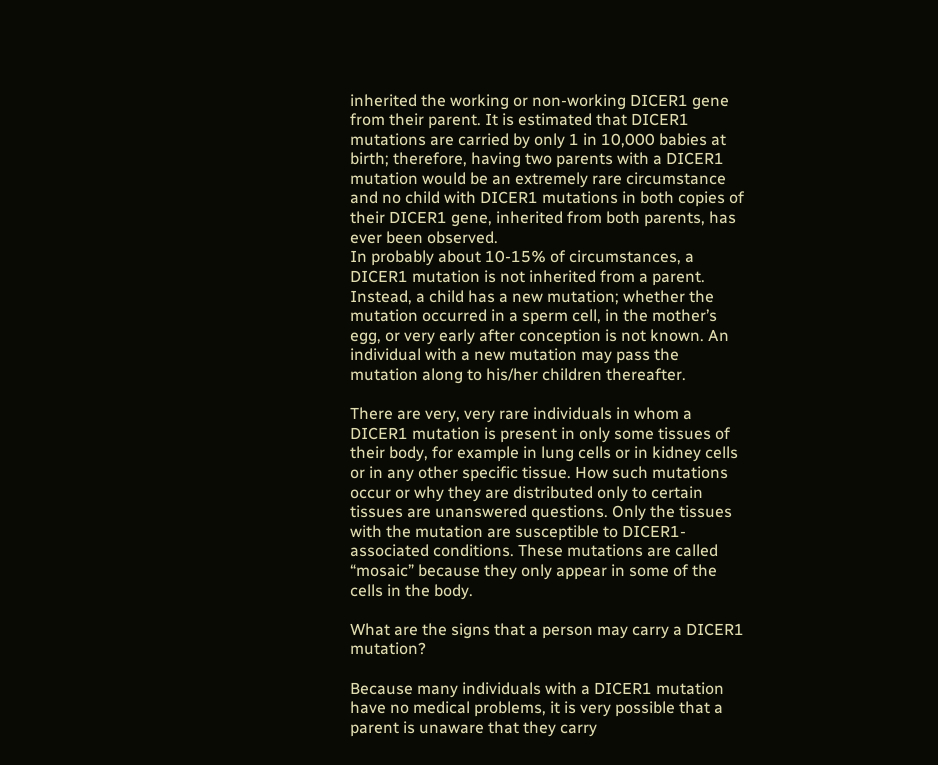inherited the working or non-working DICER1 gene from their parent. It is estimated that DICER1 mutations are carried by only 1 in 10,000 babies at birth; therefore, having two parents with a DICER1 mutation would be an extremely rare circumstance and no child with DICER1 mutations in both copies of their DICER1 gene, inherited from both parents, has ever been observed.
In probably about 10-15% of circumstances, a DICER1 mutation is not inherited from a parent. Instead, a child has a new mutation; whether the mutation occurred in a sperm cell, in the mother’s egg, or very early after conception is not known. An individual with a new mutation may pass the mutation along to his/her children thereafter.

There are very, very rare individuals in whom a DICER1 mutation is present in only some tissues of their body, for example in lung cells or in kidney cells or in any other specific tissue. How such mutations occur or why they are distributed only to certain tissues are unanswered questions. Only the tissues with the mutation are susceptible to DICER1-associated conditions. These mutations are called “mosaic” because they only appear in some of the cells in the body.

What are the signs that a person may carry a DICER1 mutation?

Because many individuals with a DICER1 mutation have no medical problems, it is very possible that a parent is unaware that they carry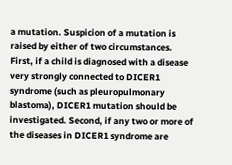a mutation. Suspicion of a mutation is raised by either of two circumstances.  First, if a child is diagnosed with a disease very strongly connected to DICER1 syndrome (such as pleuropulmonary blastoma), DICER1 mutation should be investigated. Second, if any two or more of the diseases in DICER1 syndrome are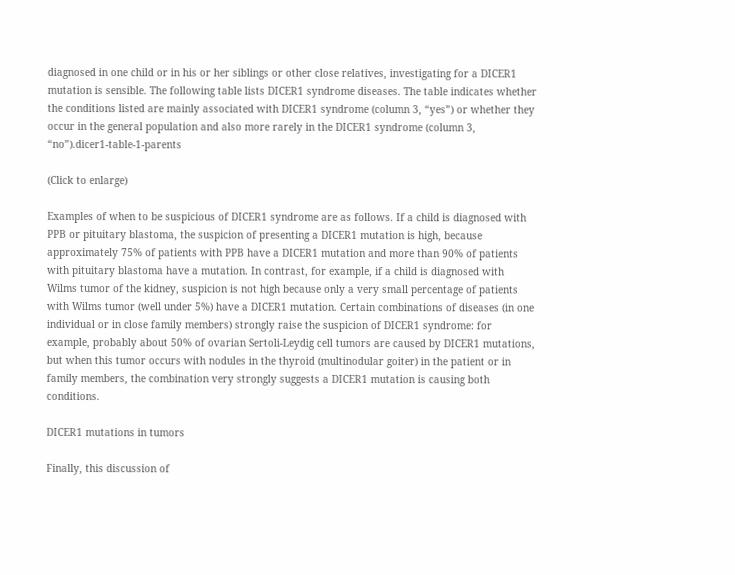diagnosed in one child or in his or her siblings or other close relatives, investigating for a DICER1 mutation is sensible. The following table lists DICER1 syndrome diseases. The table indicates whether the conditions listed are mainly associated with DICER1 syndrome (column 3, “yes”) or whether they occur in the general population and also more rarely in the DICER1 syndrome (column 3, “no”).dicer1-table-1-parents

(Click to enlarge)

Examples of when to be suspicious of DICER1 syndrome are as follows. If a child is diagnosed with PPB or pituitary blastoma, the suspicion of presenting a DICER1 mutation is high, because approximately 75% of patients with PPB have a DICER1 mutation and more than 90% of patients with pituitary blastoma have a mutation. In contrast, for example, if a child is diagnosed with Wilms tumor of the kidney, suspicion is not high because only a very small percentage of patients with Wilms tumor (well under 5%) have a DICER1 mutation. Certain combinations of diseases (in one individual or in close family members) strongly raise the suspicion of DICER1 syndrome: for example, probably about 50% of ovarian Sertoli-Leydig cell tumors are caused by DICER1 mutations, but when this tumor occurs with nodules in the thyroid (multinodular goiter) in the patient or in family members, the combination very strongly suggests a DICER1 mutation is causing both conditions.

DICER1 mutations in tumors

Finally, this discussion of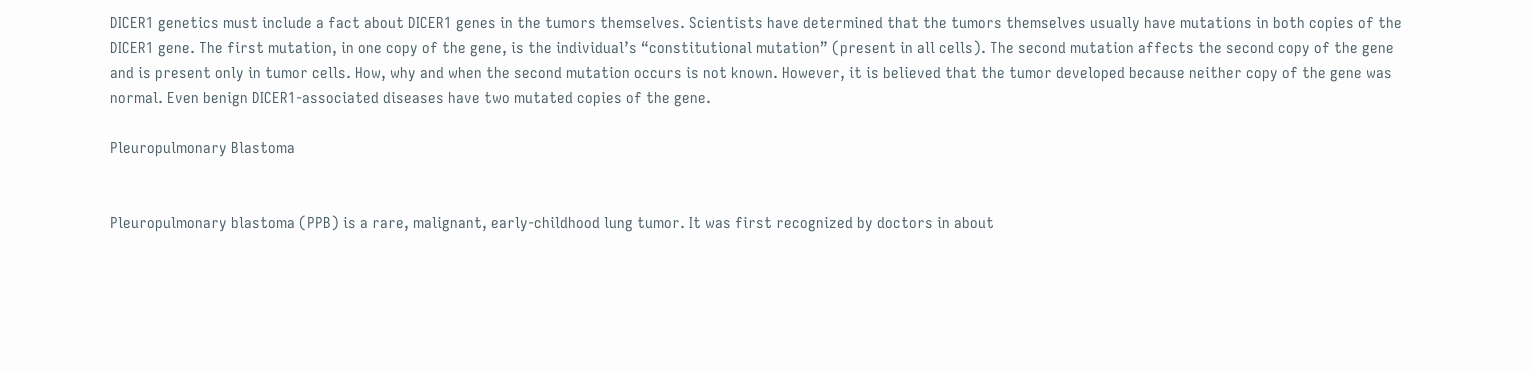DICER1 genetics must include a fact about DICER1 genes in the tumors themselves. Scientists have determined that the tumors themselves usually have mutations in both copies of the DICER1 gene. The first mutation, in one copy of the gene, is the individual’s “constitutional mutation” (present in all cells). The second mutation affects the second copy of the gene and is present only in tumor cells. How, why and when the second mutation occurs is not known. However, it is believed that the tumor developed because neither copy of the gene was normal. Even benign DICER1-associated diseases have two mutated copies of the gene.

Pleuropulmonary Blastoma


Pleuropulmonary blastoma (PPB) is a rare, malignant, early-childhood lung tumor. It was first recognized by doctors in about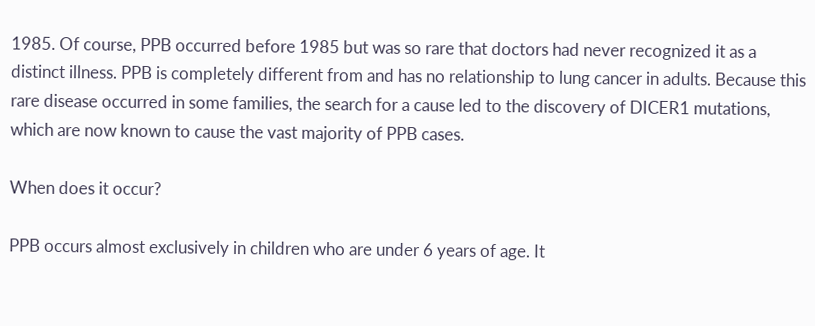1985. Of course, PPB occurred before 1985 but was so rare that doctors had never recognized it as a distinct illness. PPB is completely different from and has no relationship to lung cancer in adults. Because this rare disease occurred in some families, the search for a cause led to the discovery of DICER1 mutations, which are now known to cause the vast majority of PPB cases.

When does it occur?

PPB occurs almost exclusively in children who are under 6 years of age. It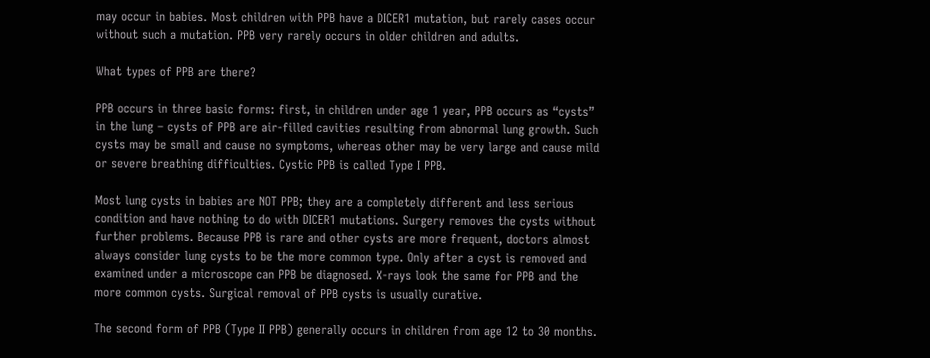may occur in babies. Most children with PPB have a DICER1 mutation, but rarely cases occur without such a mutation. PPB very rarely occurs in older children and adults.

What types of PPB are there?

PPB occurs in three basic forms: first, in children under age 1 year, PPB occurs as “cysts” in the lung – cysts of PPB are air-filled cavities resulting from abnormal lung growth. Such cysts may be small and cause no symptoms, whereas other may be very large and cause mild or severe breathing difficulties. Cystic PPB is called Type I PPB.

Most lung cysts in babies are NOT PPB; they are a completely different and less serious condition and have nothing to do with DICER1 mutations. Surgery removes the cysts without further problems. Because PPB is rare and other cysts are more frequent, doctors almost always consider lung cysts to be the more common type. Only after a cyst is removed and examined under a microscope can PPB be diagnosed. X-rays look the same for PPB and the more common cysts. Surgical removal of PPB cysts is usually curative.

The second form of PPB (Type II PPB) generally occurs in children from age 12 to 30 months.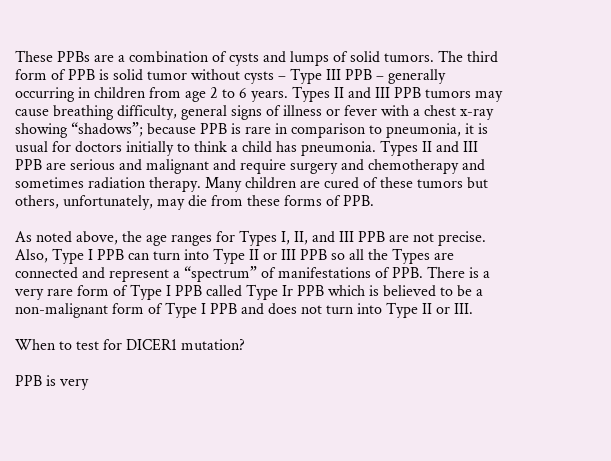These PPBs are a combination of cysts and lumps of solid tumors. The third form of PPB is solid tumor without cysts – Type III PPB – generally occurring in children from age 2 to 6 years. Types II and III PPB tumors may cause breathing difficulty, general signs of illness or fever with a chest x-ray showing “shadows”; because PPB is rare in comparison to pneumonia, it is usual for doctors initially to think a child has pneumonia. Types II and III PPB are serious and malignant and require surgery and chemotherapy and sometimes radiation therapy. Many children are cured of these tumors but others, unfortunately, may die from these forms of PPB.

As noted above, the age ranges for Types I, II, and III PPB are not precise. Also, Type I PPB can turn into Type II or III PPB so all the Types are connected and represent a “spectrum” of manifestations of PPB. There is a very rare form of Type I PPB called Type Ir PPB which is believed to be a non-malignant form of Type I PPB and does not turn into Type II or III.

When to test for DICER1 mutation?

PPB is very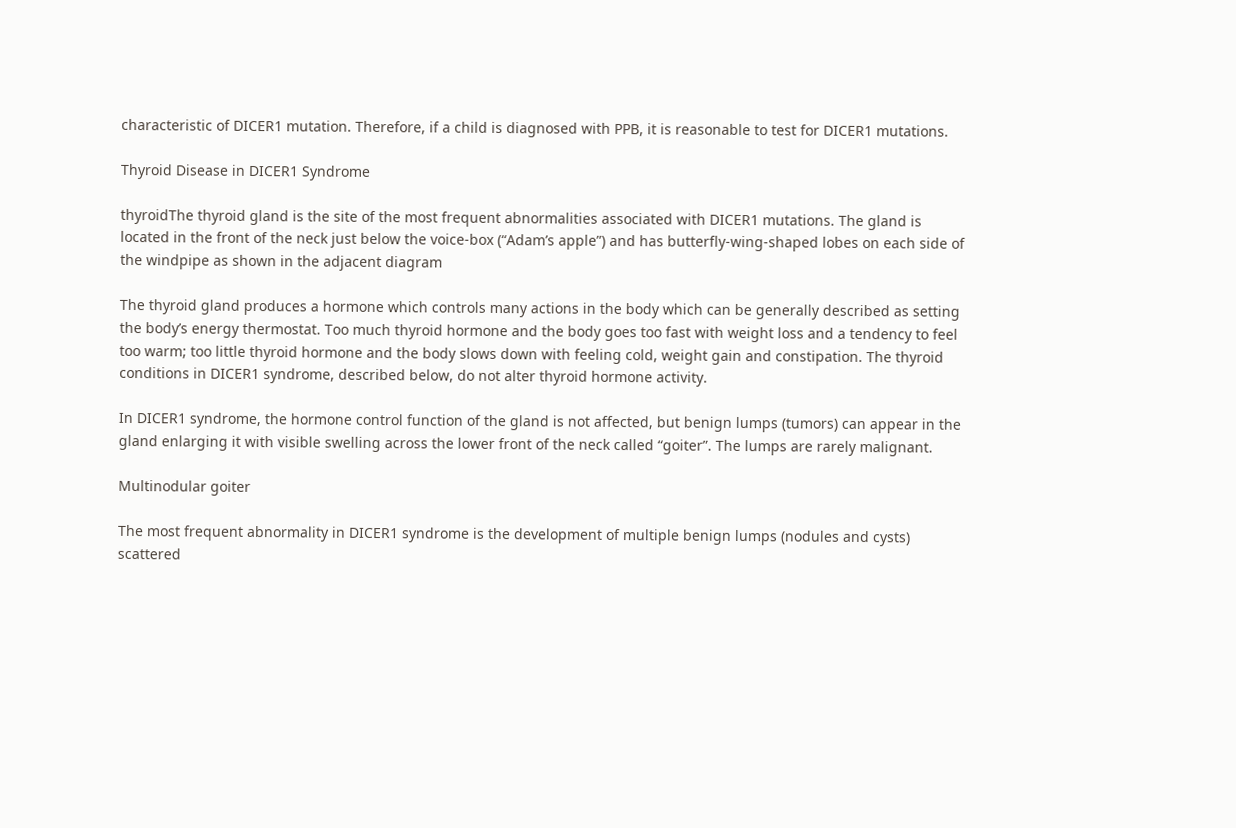characteristic of DICER1 mutation. Therefore, if a child is diagnosed with PPB, it is reasonable to test for DICER1 mutations.

Thyroid Disease in DICER1 Syndrome

thyroidThe thyroid gland is the site of the most frequent abnormalities associated with DICER1 mutations. The gland is located in the front of the neck just below the voice-box (“Adam’s apple”) and has butterfly-wing-shaped lobes on each side of the windpipe as shown in the adjacent diagram

The thyroid gland produces a hormone which controls many actions in the body which can be generally described as setting the body’s energy thermostat. Too much thyroid hormone and the body goes too fast with weight loss and a tendency to feel too warm; too little thyroid hormone and the body slows down with feeling cold, weight gain and constipation. The thyroid conditions in DICER1 syndrome, described below, do not alter thyroid hormone activity.

In DICER1 syndrome, the hormone control function of the gland is not affected, but benign lumps (tumors) can appear in the gland enlarging it with visible swelling across the lower front of the neck called “goiter”. The lumps are rarely malignant.

Multinodular goiter

The most frequent abnormality in DICER1 syndrome is the development of multiple benign lumps (nodules and cysts) scattered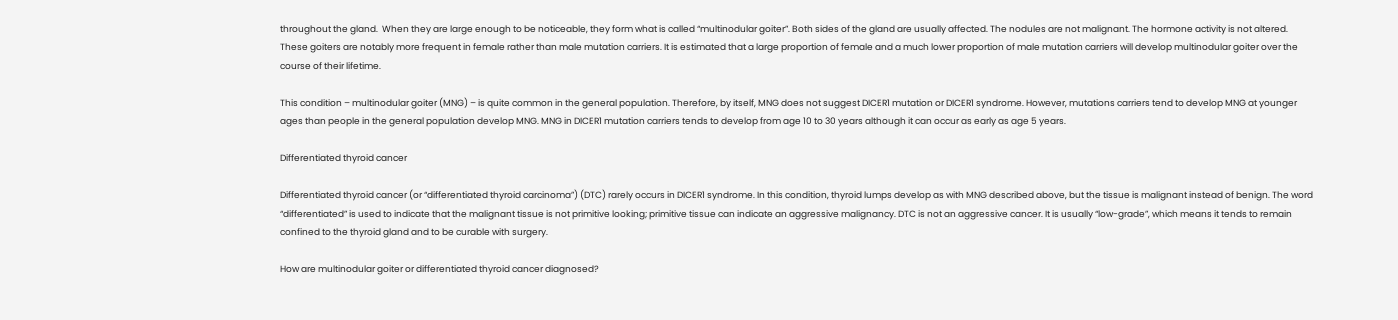throughout the gland.  When they are large enough to be noticeable, they form what is called “multinodular goiter”. Both sides of the gland are usually affected. The nodules are not malignant. The hormone activity is not altered. These goiters are notably more frequent in female rather than male mutation carriers. It is estimated that a large proportion of female and a much lower proportion of male mutation carriers will develop multinodular goiter over the course of their lifetime.

This condition – multinodular goiter (MNG) – is quite common in the general population. Therefore, by itself, MNG does not suggest DICER1 mutation or DICER1 syndrome. However, mutations carriers tend to develop MNG at younger ages than people in the general population develop MNG. MNG in DICER1 mutation carriers tends to develop from age 10 to 30 years although it can occur as early as age 5 years.

Differentiated thyroid cancer

Differentiated thyroid cancer (or “differentiated thyroid carcinoma”) (DTC) rarely occurs in DICER1 syndrome. In this condition, thyroid lumps develop as with MNG described above, but the tissue is malignant instead of benign. The word “differentiated” is used to indicate that the malignant tissue is not primitive looking; primitive tissue can indicate an aggressive malignancy. DTC is not an aggressive cancer. It is usually “low-grade”, which means it tends to remain confined to the thyroid gland and to be curable with surgery.

How are multinodular goiter or differentiated thyroid cancer diagnosed?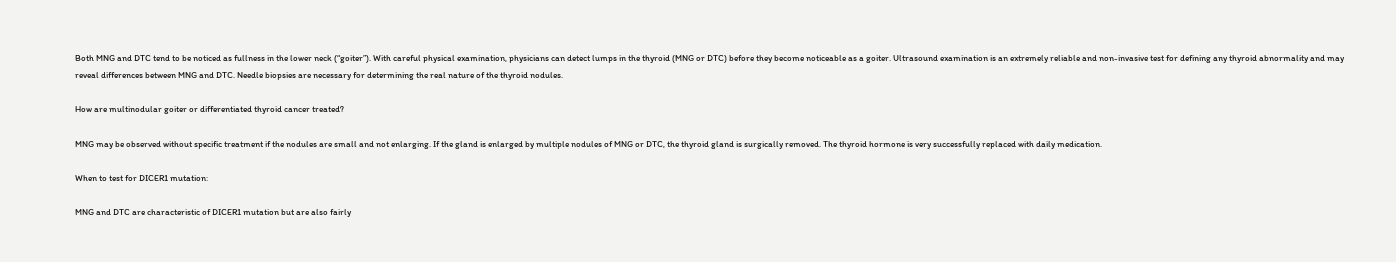Both MNG and DTC tend to be noticed as fullness in the lower neck (“goiter”). With careful physical examination, physicians can detect lumps in the thyroid (MNG or DTC) before they become noticeable as a goiter. Ultrasound examination is an extremely reliable and non-invasive test for defining any thyroid abnormality and may reveal differences between MNG and DTC. Needle biopsies are necessary for determining the real nature of the thyroid nodules.

How are multinodular goiter or differentiated thyroid cancer treated?

MNG may be observed without specific treatment if the nodules are small and not enlarging. If the gland is enlarged by multiple nodules of MNG or DTC, the thyroid gland is surgically removed. The thyroid hormone is very successfully replaced with daily medication.

When to test for DICER1 mutation:

MNG and DTC are characteristic of DICER1 mutation but are also fairly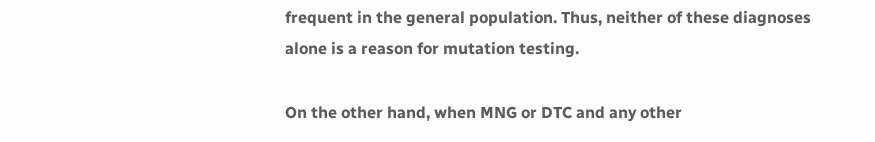frequent in the general population. Thus, neither of these diagnoses alone is a reason for mutation testing.

On the other hand, when MNG or DTC and any other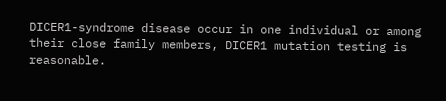DICER1-syndrome disease occur in one individual or among their close family members, DICER1 mutation testing is reasonable.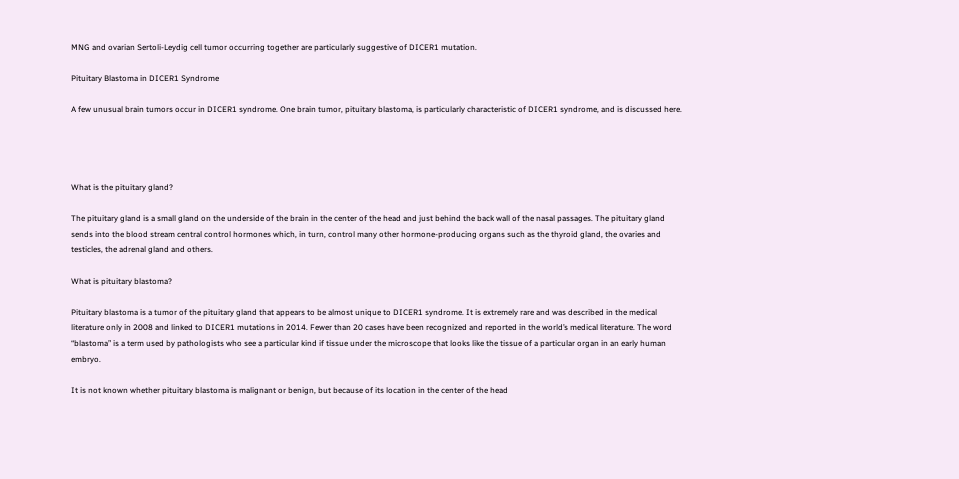MNG and ovarian Sertoli-Leydig cell tumor occurring together are particularly suggestive of DICER1 mutation.

Pituitary Blastoma in DICER1 Syndrome

A few unusual brain tumors occur in DICER1 syndrome. One brain tumor, pituitary blastoma, is particularly characteristic of DICER1 syndrome, and is discussed here.




What is the pituitary gland?

The pituitary gland is a small gland on the underside of the brain in the center of the head and just behind the back wall of the nasal passages. The pituitary gland sends into the blood stream central control hormones which, in turn, control many other hormone-producing organs such as the thyroid gland, the ovaries and testicles, the adrenal gland and others.

What is pituitary blastoma?

Pituitary blastoma is a tumor of the pituitary gland that appears to be almost unique to DICER1 syndrome. It is extremely rare and was described in the medical literature only in 2008 and linked to DICER1 mutations in 2014. Fewer than 20 cases have been recognized and reported in the world’s medical literature. The word “blastoma” is a term used by pathologists who see a particular kind if tissue under the microscope that looks like the tissue of a particular organ in an early human embryo.

It is not known whether pituitary blastoma is malignant or benign, but because of its location in the center of the head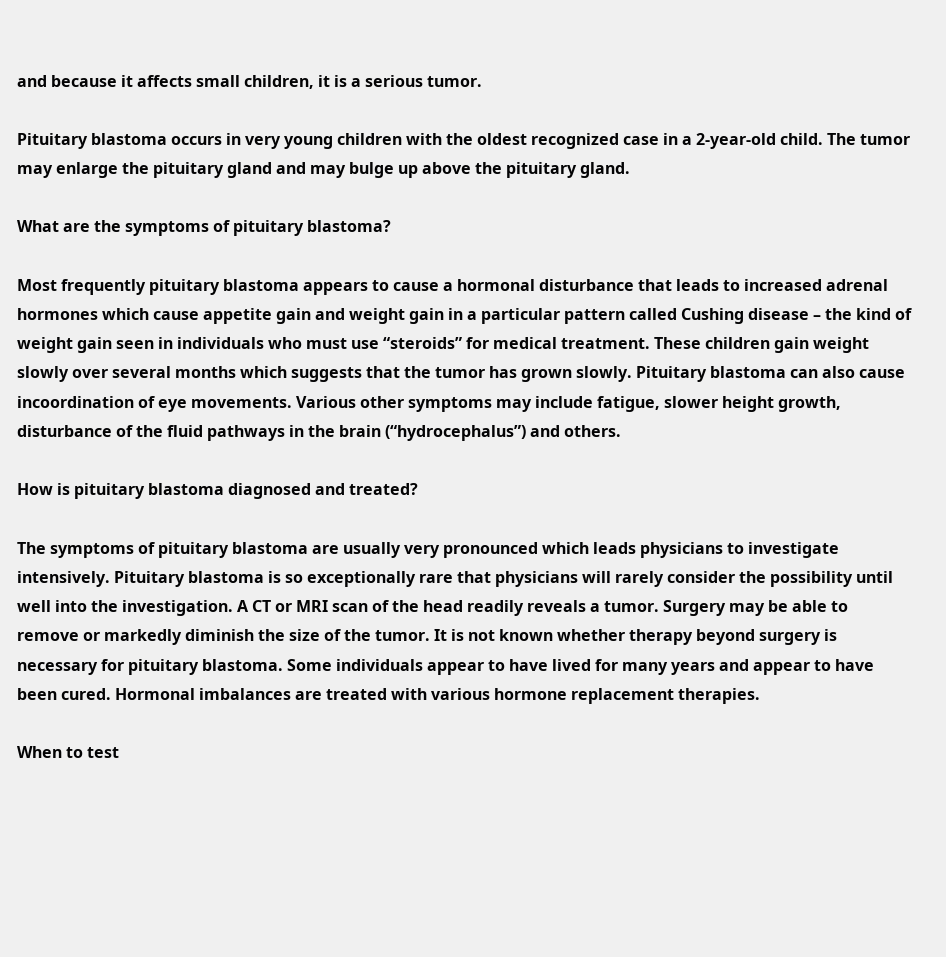and because it affects small children, it is a serious tumor.

Pituitary blastoma occurs in very young children with the oldest recognized case in a 2-year-old child. The tumor may enlarge the pituitary gland and may bulge up above the pituitary gland.

What are the symptoms of pituitary blastoma?

Most frequently pituitary blastoma appears to cause a hormonal disturbance that leads to increased adrenal hormones which cause appetite gain and weight gain in a particular pattern called Cushing disease – the kind of weight gain seen in individuals who must use “steroids” for medical treatment. These children gain weight slowly over several months which suggests that the tumor has grown slowly. Pituitary blastoma can also cause incoordination of eye movements. Various other symptoms may include fatigue, slower height growth, disturbance of the fluid pathways in the brain (“hydrocephalus”) and others.

How is pituitary blastoma diagnosed and treated?

The symptoms of pituitary blastoma are usually very pronounced which leads physicians to investigate intensively. Pituitary blastoma is so exceptionally rare that physicians will rarely consider the possibility until well into the investigation. A CT or MRI scan of the head readily reveals a tumor. Surgery may be able to remove or markedly diminish the size of the tumor. It is not known whether therapy beyond surgery is necessary for pituitary blastoma. Some individuals appear to have lived for many years and appear to have been cured. Hormonal imbalances are treated with various hormone replacement therapies.

When to test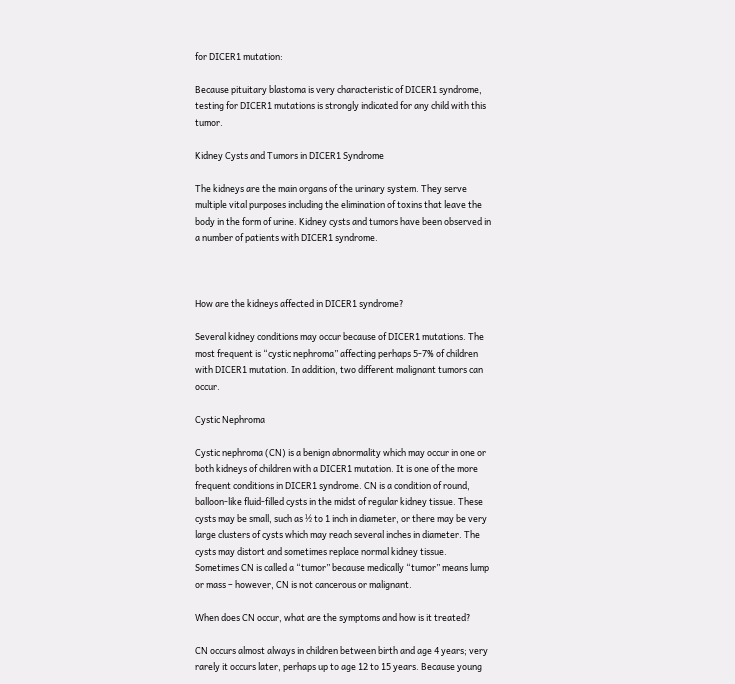for DICER1 mutation:

Because pituitary blastoma is very characteristic of DICER1 syndrome, testing for DICER1 mutations is strongly indicated for any child with this tumor.

Kidney Cysts and Tumors in DICER1 Syndrome

The kidneys are the main organs of the urinary system. They serve multiple vital purposes including the elimination of toxins that leave the body in the form of urine. Kidney cysts and tumors have been observed in a number of patients with DICER1 syndrome.



How are the kidneys affected in DICER1 syndrome?

Several kidney conditions may occur because of DICER1 mutations. The most frequent is “cystic nephroma” affecting perhaps 5-7% of children with DICER1 mutation. In addition, two different malignant tumors can occur.

Cystic Nephroma

Cystic nephroma (CN) is a benign abnormality which may occur in one or both kidneys of children with a DICER1 mutation. It is one of the more frequent conditions in DICER1 syndrome. CN is a condition of round, balloon-like fluid-filled cysts in the midst of regular kidney tissue. These cysts may be small, such as ½ to 1 inch in diameter, or there may be very large clusters of cysts which may reach several inches in diameter. The cysts may distort and sometimes replace normal kidney tissue. Sometimes CN is called a “tumor” because medically “tumor” means lump or mass – however, CN is not cancerous or malignant.

When does CN occur, what are the symptoms and how is it treated?

CN occurs almost always in children between birth and age 4 years; very rarely it occurs later, perhaps up to age 12 to 15 years. Because young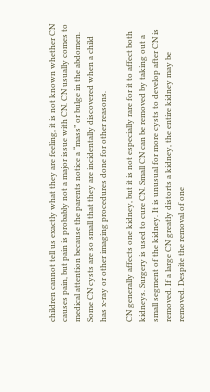children cannot tell us exactly what they are feeling, it is not known whether CN causes pain, but pain is probably not a major issue with CN. CN usually comes to medical attention because the parents notice a “mass” or bulge in the abdomen. Some CN cysts are so small that they are incidentally discovered when a child has x-ray or other imaging procedures done for other reasons.

CN generally affects one kidney, but it is not especially rare for it to affect both kidneys. Surgery is used to cure CN. Small CN can be removed by taking out a small segment of the kidney. It is unusual for more cysts to develop after CN is removed. If a large CN greatly distorts a kidney, the entire kidney may be removed. Despite the removal of one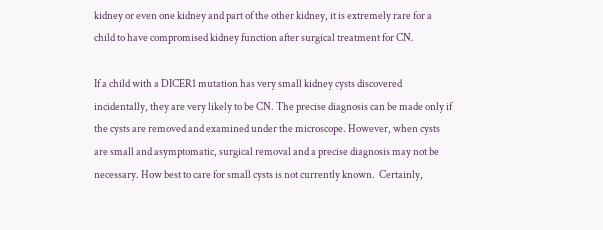kidney or even one kidney and part of the other kidney, it is extremely rare for a child to have compromised kidney function after surgical treatment for CN.

If a child with a DICER1 mutation has very small kidney cysts discovered incidentally, they are very likely to be CN. The precise diagnosis can be made only if the cysts are removed and examined under the microscope. However, when cysts are small and asymptomatic, surgical removal and a precise diagnosis may not be necessary. How best to care for small cysts is not currently known.  Certainly,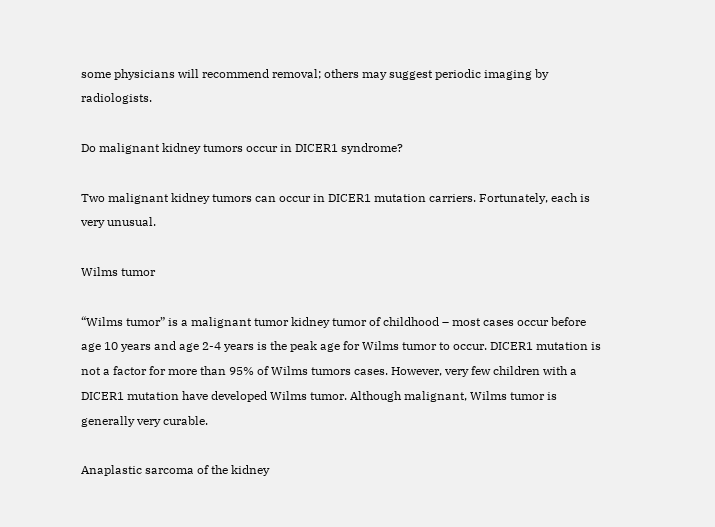some physicians will recommend removal; others may suggest periodic imaging by radiologists.

Do malignant kidney tumors occur in DICER1 syndrome?

Two malignant kidney tumors can occur in DICER1 mutation carriers. Fortunately, each is very unusual.

Wilms tumor

“Wilms tumor” is a malignant tumor kidney tumor of childhood – most cases occur before age 10 years and age 2-4 years is the peak age for Wilms tumor to occur. DICER1 mutation is not a factor for more than 95% of Wilms tumors cases. However, very few children with a DICER1 mutation have developed Wilms tumor. Although malignant, Wilms tumor is generally very curable.

Anaplastic sarcoma of the kidney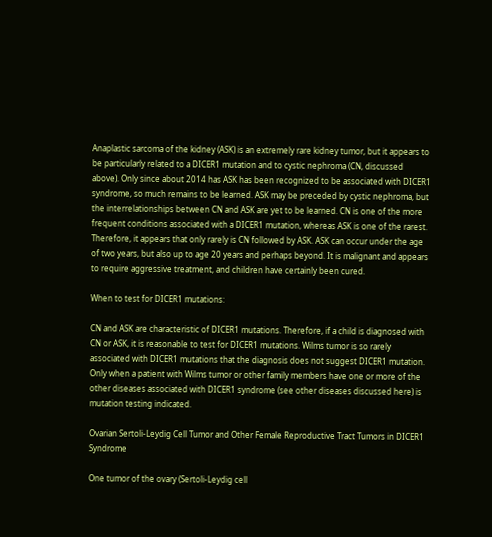Anaplastic sarcoma of the kidney (ASK) is an extremely rare kidney tumor, but it appears to be particularly related to a DICER1 mutation and to cystic nephroma (CN, discussed above). Only since about 2014 has ASK has been recognized to be associated with DICER1 syndrome, so much remains to be learned. ASK may be preceded by cystic nephroma, but the interrelationships between CN and ASK are yet to be learned. CN is one of the more frequent conditions associated with a DICER1 mutation, whereas ASK is one of the rarest. Therefore, it appears that only rarely is CN followed by ASK. ASK can occur under the age of two years, but also up to age 20 years and perhaps beyond. It is malignant and appears to require aggressive treatment, and children have certainly been cured.

When to test for DICER1 mutations:

CN and ASK are characteristic of DICER1 mutations. Therefore, if a child is diagnosed with CN or ASK, it is reasonable to test for DICER1 mutations. Wilms tumor is so rarely associated with DICER1 mutations that the diagnosis does not suggest DICER1 mutation. Only when a patient with Wilms tumor or other family members have one or more of the other diseases associated with DICER1 syndrome (see other diseases discussed here) is mutation testing indicated.

Ovarian Sertoli-Leydig Cell Tumor and Other Female Reproductive Tract Tumors in DICER1 Syndrome

One tumor of the ovary (Sertoli-Leydig cell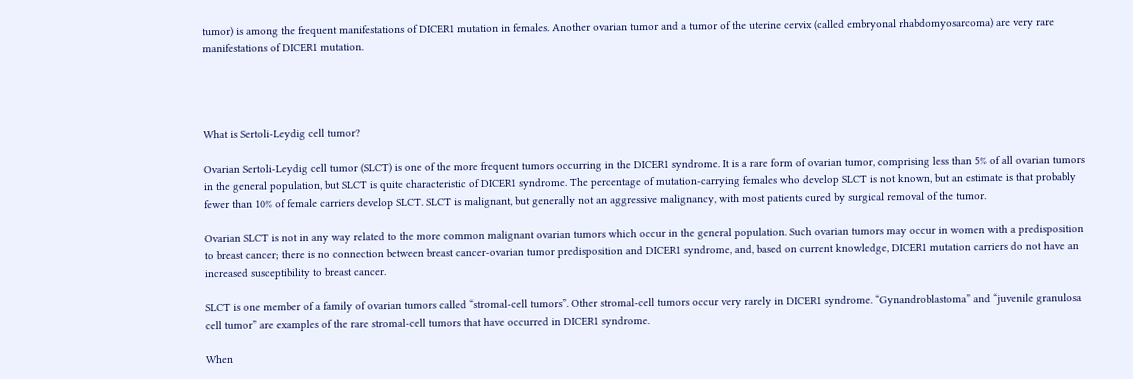tumor) is among the frequent manifestations of DICER1 mutation in females. Another ovarian tumor and a tumor of the uterine cervix (called embryonal rhabdomyosarcoma) are very rare manifestations of DICER1 mutation.




What is Sertoli-Leydig cell tumor?

Ovarian Sertoli-Leydig cell tumor (SLCT) is one of the more frequent tumors occurring in the DICER1 syndrome. It is a rare form of ovarian tumor, comprising less than 5% of all ovarian tumors in the general population, but SLCT is quite characteristic of DICER1 syndrome. The percentage of mutation-carrying females who develop SLCT is not known, but an estimate is that probably fewer than 10% of female carriers develop SLCT. SLCT is malignant, but generally not an aggressive malignancy, with most patients cured by surgical removal of the tumor.

Ovarian SLCT is not in any way related to the more common malignant ovarian tumors which occur in the general population. Such ovarian tumors may occur in women with a predisposition to breast cancer; there is no connection between breast cancer-ovarian tumor predisposition and DICER1 syndrome, and, based on current knowledge, DICER1 mutation carriers do not have an increased susceptibility to breast cancer.

SLCT is one member of a family of ovarian tumors called “stromal-cell tumors”. Other stromal-cell tumors occur very rarely in DICER1 syndrome. “Gynandroblastoma” and “juvenile granulosa cell tumor” are examples of the rare stromal-cell tumors that have occurred in DICER1 syndrome.

When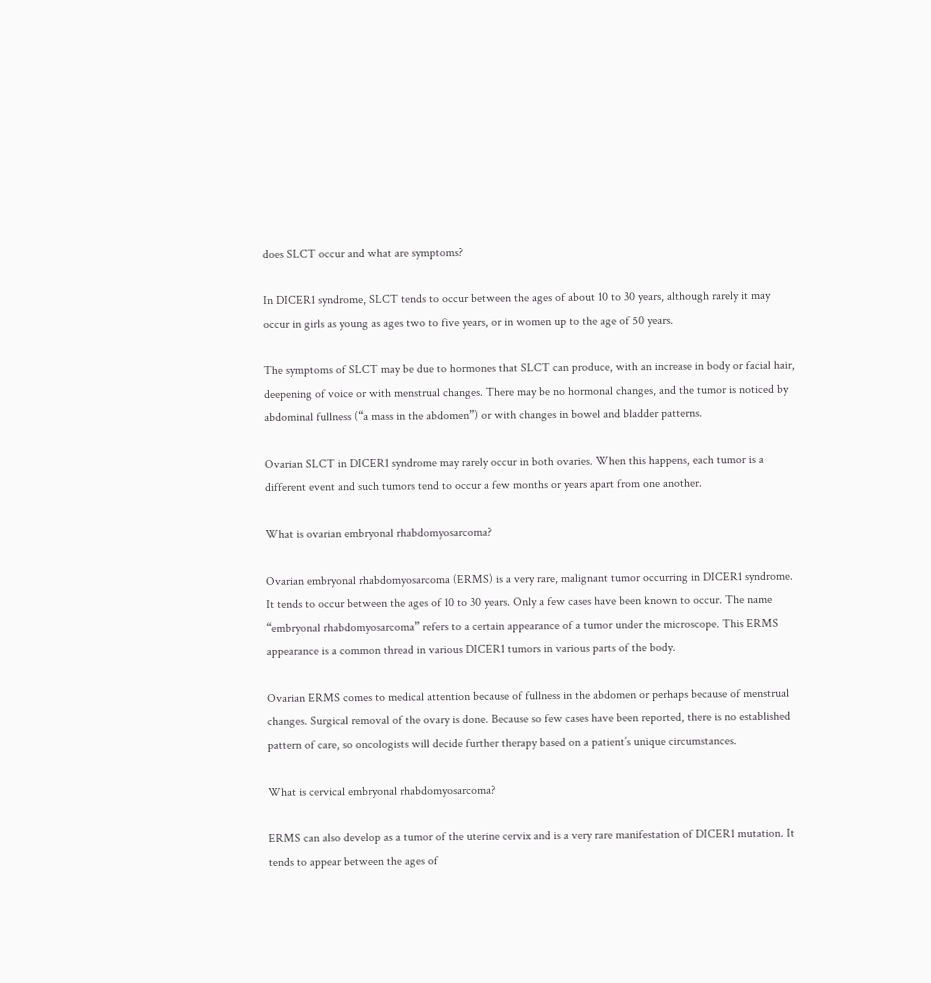does SLCT occur and what are symptoms?

In DICER1 syndrome, SLCT tends to occur between the ages of about 10 to 30 years, although rarely it may occur in girls as young as ages two to five years, or in women up to the age of 50 years.

The symptoms of SLCT may be due to hormones that SLCT can produce, with an increase in body or facial hair, deepening of voice or with menstrual changes. There may be no hormonal changes, and the tumor is noticed by abdominal fullness (“a mass in the abdomen”) or with changes in bowel and bladder patterns.

Ovarian SLCT in DICER1 syndrome may rarely occur in both ovaries. When this happens, each tumor is a different event and such tumors tend to occur a few months or years apart from one another.

What is ovarian embryonal rhabdomyosarcoma?

Ovarian embryonal rhabdomyosarcoma (ERMS) is a very rare, malignant tumor occurring in DICER1 syndrome. It tends to occur between the ages of 10 to 30 years. Only a few cases have been known to occur. The name “embryonal rhabdomyosarcoma” refers to a certain appearance of a tumor under the microscope. This ERMS appearance is a common thread in various DICER1 tumors in various parts of the body.

Ovarian ERMS comes to medical attention because of fullness in the abdomen or perhaps because of menstrual changes. Surgical removal of the ovary is done. Because so few cases have been reported, there is no established pattern of care, so oncologists will decide further therapy based on a patient’s unique circumstances.

What is cervical embryonal rhabdomyosarcoma?

ERMS can also develop as a tumor of the uterine cervix and is a very rare manifestation of DICER1 mutation. It tends to appear between the ages of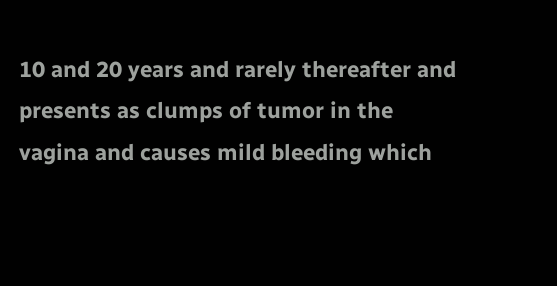10 and 20 years and rarely thereafter and presents as clumps of tumor in the vagina and causes mild bleeding which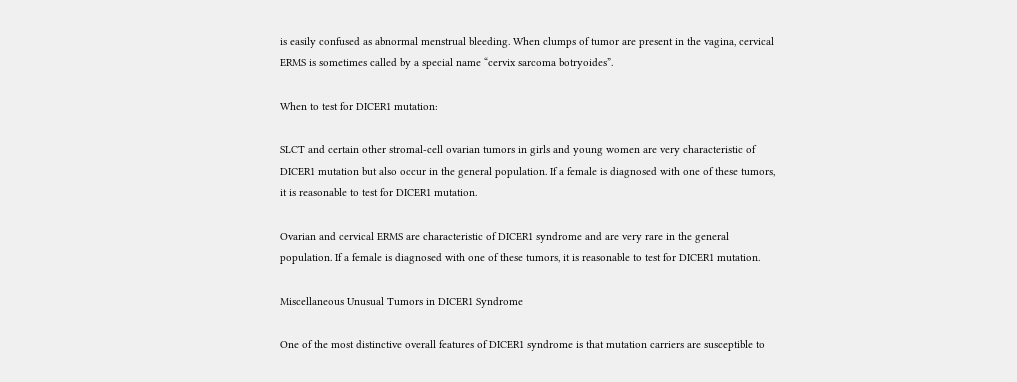is easily confused as abnormal menstrual bleeding. When clumps of tumor are present in the vagina, cervical ERMS is sometimes called by a special name “cervix sarcoma botryoides”.

When to test for DICER1 mutation:

SLCT and certain other stromal-cell ovarian tumors in girls and young women are very characteristic of DICER1 mutation but also occur in the general population. If a female is diagnosed with one of these tumors, it is reasonable to test for DICER1 mutation.

Ovarian and cervical ERMS are characteristic of DICER1 syndrome and are very rare in the general population. If a female is diagnosed with one of these tumors, it is reasonable to test for DICER1 mutation.

Miscellaneous Unusual Tumors in DICER1 Syndrome

One of the most distinctive overall features of DICER1 syndrome is that mutation carriers are susceptible to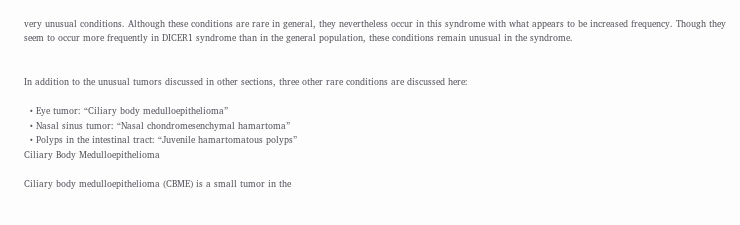very unusual conditions. Although these conditions are rare in general, they nevertheless occur in this syndrome with what appears to be increased frequency. Though they seem to occur more frequently in DICER1 syndrome than in the general population, these conditions remain unusual in the syndrome.


In addition to the unusual tumors discussed in other sections, three other rare conditions are discussed here:

  • Eye tumor: “Ciliary body medulloepithelioma”
  • Nasal sinus tumor: “Nasal chondromesenchymal hamartoma”
  • Polyps in the intestinal tract: “Juvenile hamartomatous polyps”
Ciliary Body Medulloepithelioma

Ciliary body medulloepithelioma (CBME) is a small tumor in the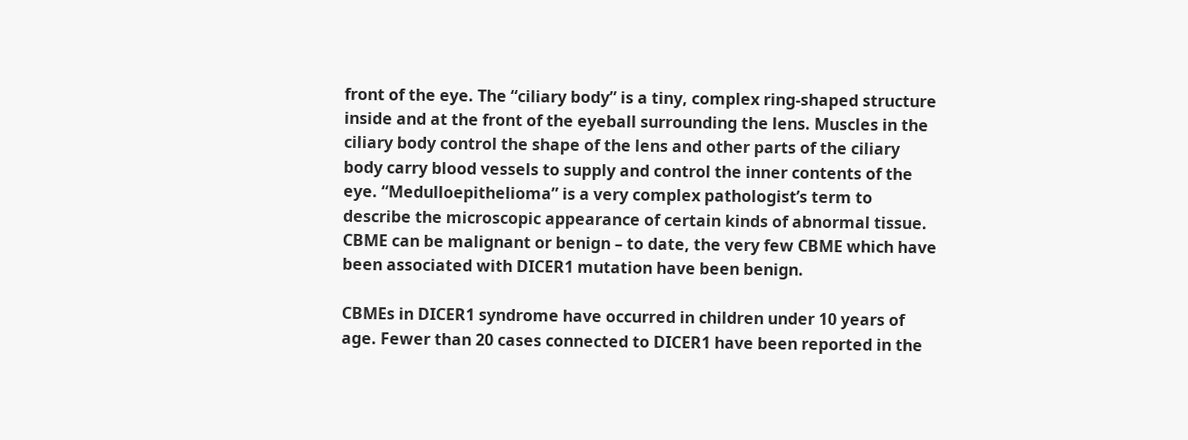front of the eye. The “ciliary body” is a tiny, complex ring-shaped structure inside and at the front of the eyeball surrounding the lens. Muscles in the ciliary body control the shape of the lens and other parts of the ciliary body carry blood vessels to supply and control the inner contents of the eye. “Medulloepithelioma” is a very complex pathologist’s term to describe the microscopic appearance of certain kinds of abnormal tissue. CBME can be malignant or benign – to date, the very few CBME which have been associated with DICER1 mutation have been benign.

CBMEs in DICER1 syndrome have occurred in children under 10 years of age. Fewer than 20 cases connected to DICER1 have been reported in the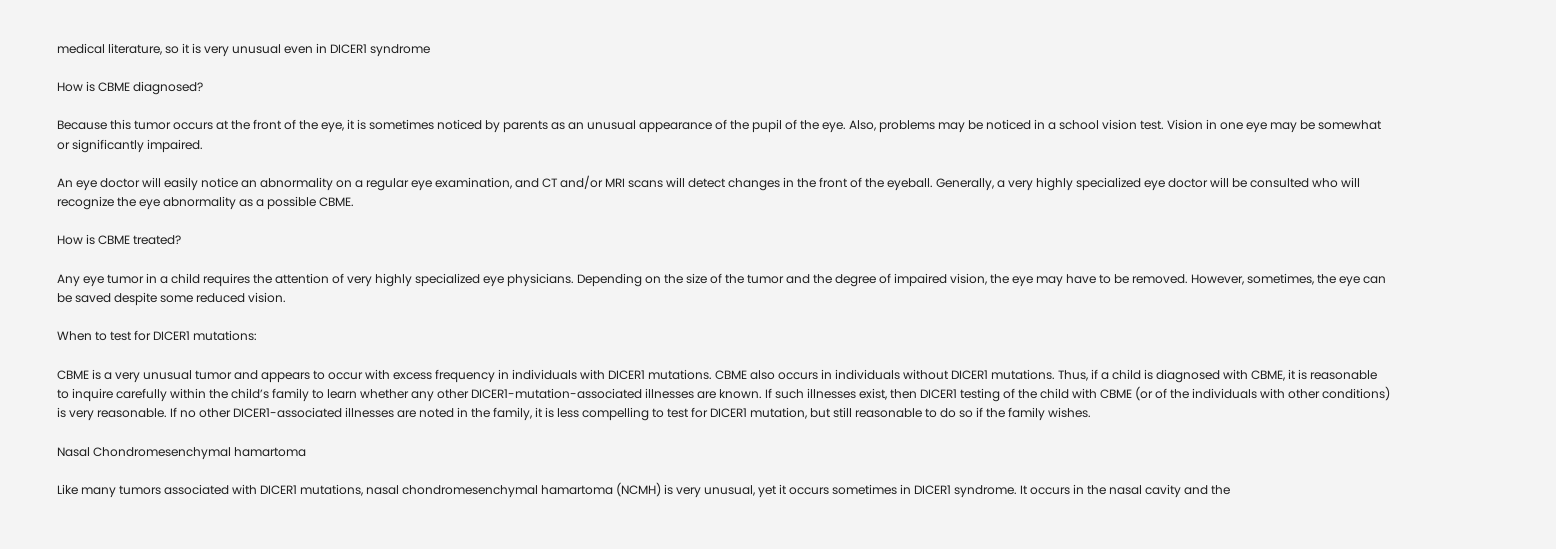medical literature, so it is very unusual even in DICER1 syndrome

How is CBME diagnosed?

Because this tumor occurs at the front of the eye, it is sometimes noticed by parents as an unusual appearance of the pupil of the eye. Also, problems may be noticed in a school vision test. Vision in one eye may be somewhat or significantly impaired.

An eye doctor will easily notice an abnormality on a regular eye examination, and CT and/or MRI scans will detect changes in the front of the eyeball. Generally, a very highly specialized eye doctor will be consulted who will recognize the eye abnormality as a possible CBME.

How is CBME treated?

Any eye tumor in a child requires the attention of very highly specialized eye physicians. Depending on the size of the tumor and the degree of impaired vision, the eye may have to be removed. However, sometimes, the eye can be saved despite some reduced vision.

When to test for DICER1 mutations:

CBME is a very unusual tumor and appears to occur with excess frequency in individuals with DICER1 mutations. CBME also occurs in individuals without DICER1 mutations. Thus, if a child is diagnosed with CBME, it is reasonable to inquire carefully within the child’s family to learn whether any other DICER1-mutation-associated illnesses are known. If such illnesses exist, then DICER1 testing of the child with CBME (or of the individuals with other conditions) is very reasonable. If no other DICER1-associated illnesses are noted in the family, it is less compelling to test for DICER1 mutation, but still reasonable to do so if the family wishes.

Nasal Chondromesenchymal hamartoma

Like many tumors associated with DICER1 mutations, nasal chondromesenchymal hamartoma (NCMH) is very unusual, yet it occurs sometimes in DICER1 syndrome. It occurs in the nasal cavity and the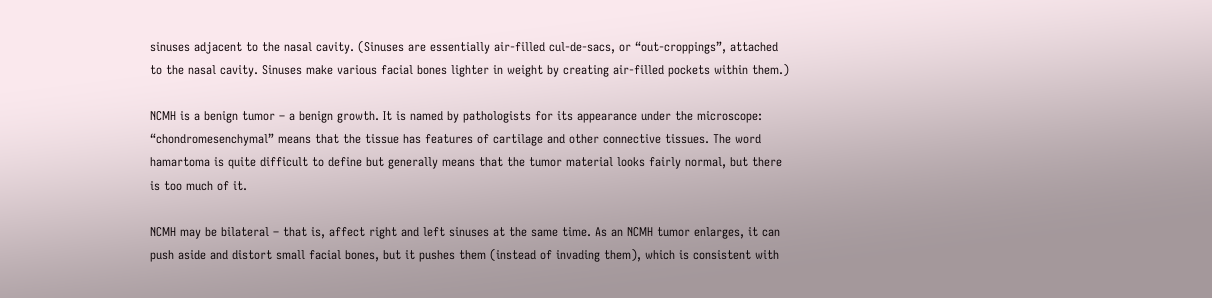sinuses adjacent to the nasal cavity. (Sinuses are essentially air-filled cul-de-sacs, or “out-croppings”, attached to the nasal cavity. Sinuses make various facial bones lighter in weight by creating air-filled pockets within them.)

NCMH is a benign tumor – a benign growth. It is named by pathologists for its appearance under the microscope: “chondromesenchymal” means that the tissue has features of cartilage and other connective tissues. The word hamartoma is quite difficult to define but generally means that the tumor material looks fairly normal, but there is too much of it.

NCMH may be bilateral – that is, affect right and left sinuses at the same time. As an NCMH tumor enlarges, it can push aside and distort small facial bones, but it pushes them (instead of invading them), which is consistent with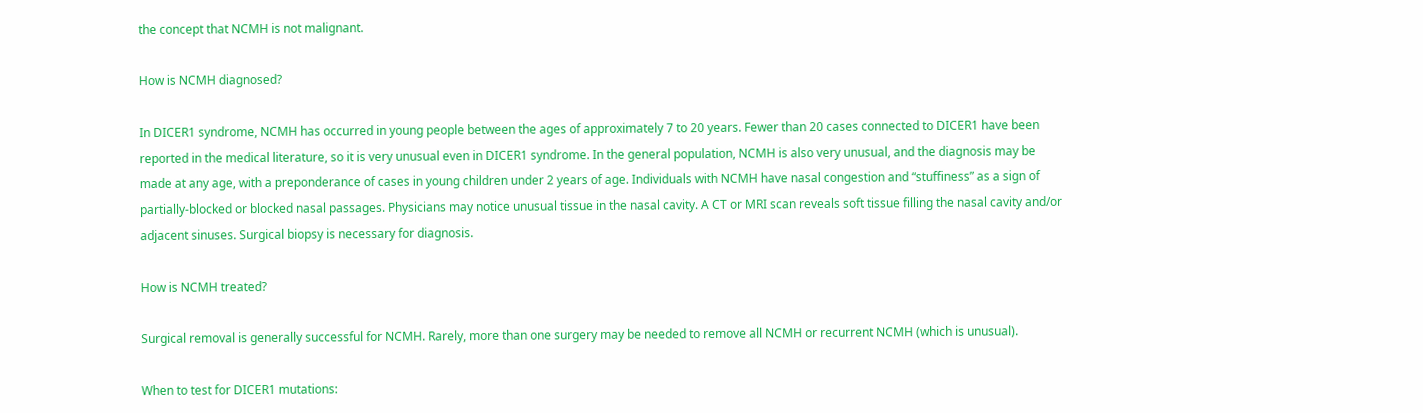the concept that NCMH is not malignant.

How is NCMH diagnosed?

In DICER1 syndrome, NCMH has occurred in young people between the ages of approximately 7 to 20 years. Fewer than 20 cases connected to DICER1 have been reported in the medical literature, so it is very unusual even in DICER1 syndrome. In the general population, NCMH is also very unusual, and the diagnosis may be made at any age, with a preponderance of cases in young children under 2 years of age. Individuals with NCMH have nasal congestion and “stuffiness” as a sign of partially-blocked or blocked nasal passages. Physicians may notice unusual tissue in the nasal cavity. A CT or MRI scan reveals soft tissue filling the nasal cavity and/or adjacent sinuses. Surgical biopsy is necessary for diagnosis.

How is NCMH treated?

Surgical removal is generally successful for NCMH. Rarely, more than one surgery may be needed to remove all NCMH or recurrent NCMH (which is unusual).

When to test for DICER1 mutations: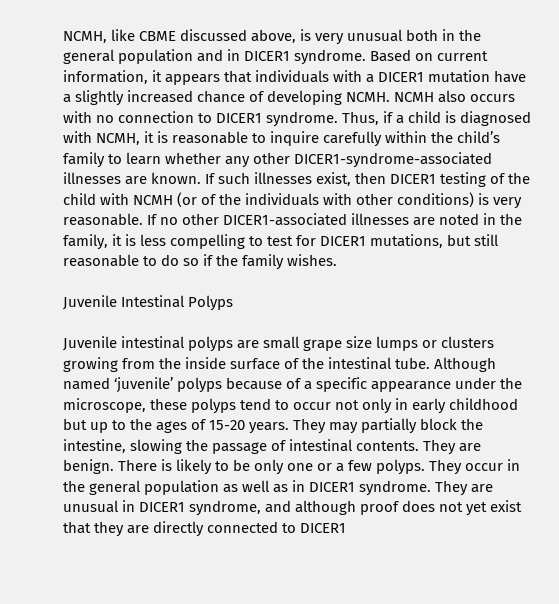NCMH, like CBME discussed above, is very unusual both in the general population and in DICER1 syndrome. Based on current information, it appears that individuals with a DICER1 mutation have a slightly increased chance of developing NCMH. NCMH also occurs with no connection to DICER1 syndrome. Thus, if a child is diagnosed with NCMH, it is reasonable to inquire carefully within the child’s family to learn whether any other DICER1-syndrome-associated illnesses are known. If such illnesses exist, then DICER1 testing of the child with NCMH (or of the individuals with other conditions) is very reasonable. If no other DICER1-associated illnesses are noted in the family, it is less compelling to test for DICER1 mutations, but still reasonable to do so if the family wishes.

Juvenile Intestinal Polyps

Juvenile intestinal polyps are small grape size lumps or clusters growing from the inside surface of the intestinal tube. Although named ‘juvenile’ polyps because of a specific appearance under the microscope, these polyps tend to occur not only in early childhood but up to the ages of 15-20 years. They may partially block the intestine, slowing the passage of intestinal contents. They are benign. There is likely to be only one or a few polyps. They occur in the general population as well as in DICER1 syndrome. They are unusual in DICER1 syndrome, and although proof does not yet exist that they are directly connected to DICER1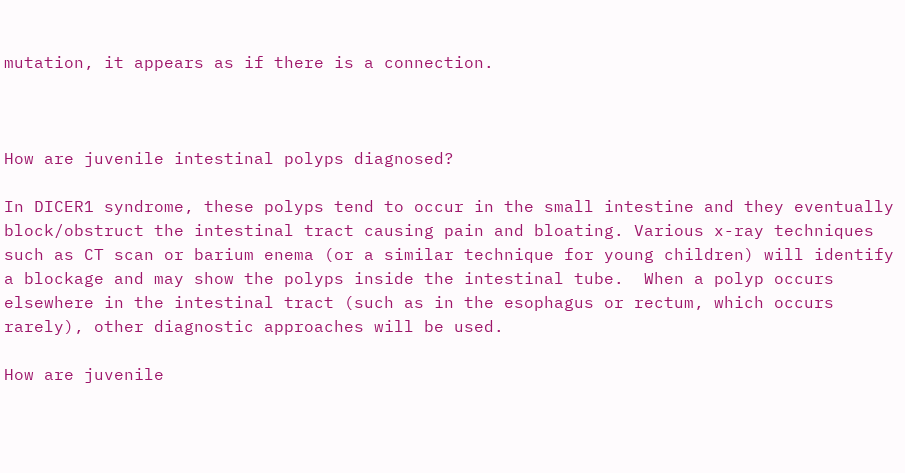mutation, it appears as if there is a connection.



How are juvenile intestinal polyps diagnosed?

In DICER1 syndrome, these polyps tend to occur in the small intestine and they eventually block/obstruct the intestinal tract causing pain and bloating. Various x-ray techniques such as CT scan or barium enema (or a similar technique for young children) will identify a blockage and may show the polyps inside the intestinal tube.  When a polyp occurs elsewhere in the intestinal tract (such as in the esophagus or rectum, which occurs rarely), other diagnostic approaches will be used.

How are juvenile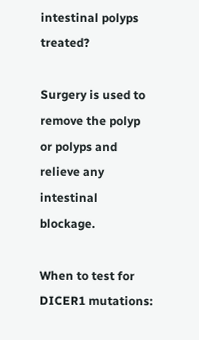intestinal polyps treated?

Surgery is used to remove the polyp or polyps and relieve any intestinal blockage.

When to test for DICER1 mutations: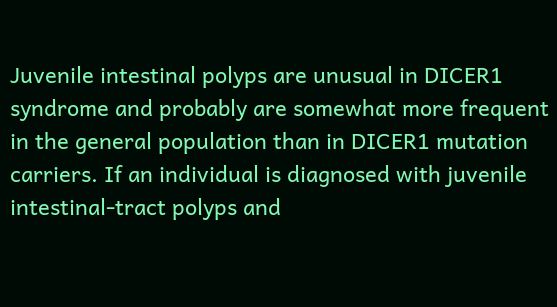Juvenile intestinal polyps are unusual in DICER1 syndrome and probably are somewhat more frequent in the general population than in DICER1 mutation carriers. If an individual is diagnosed with juvenile intestinal-tract polyps and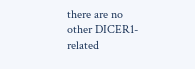there are no other DICER1-related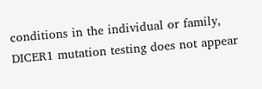conditions in the individual or family, DICER1 mutation testing does not appear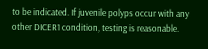to be indicated. If juvenile polyps occur with any other DICER1 condition, testing is reasonable.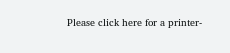Please click here for a printer-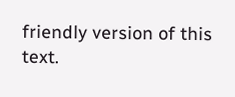friendly version of this text.